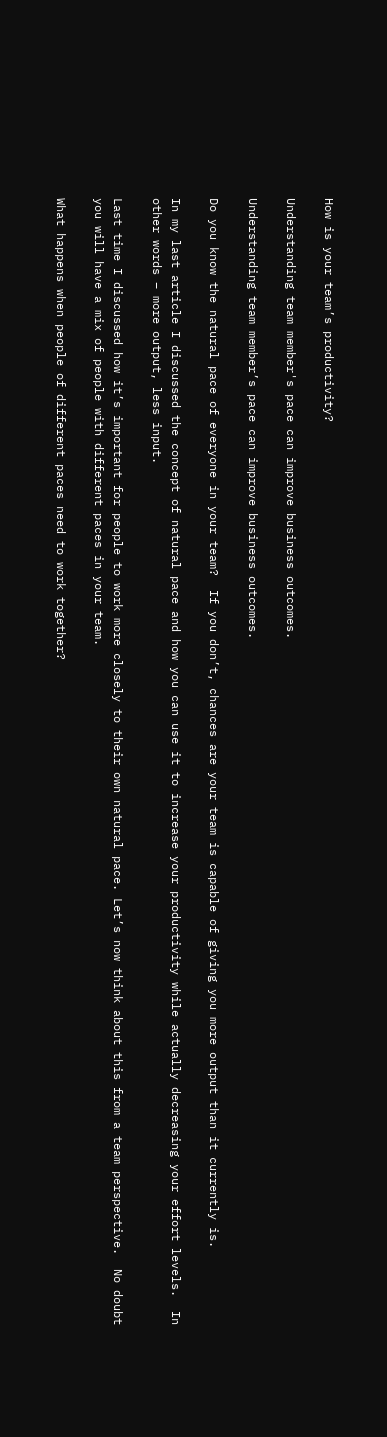How is your team’s productivity?

Understanding team member's pace can improve business outcomes.

Understanding team member’s pace can improve business outcomes.

Do you know the natural pace of everyone in your team?  If you don’t, chances are your team is capable of giving you more output than it currently is.

In my last article I discussed the concept of natural pace and how you can use it to increase your productivity while actually decreasing your effort levels.  In other words – more output, less input.

Last time I discussed how it’s important for people to work more closely to their own natural pace. Let’s now think about this from a team perspective.  No doubt you will have a mix of people with different paces in your team.

What happens when people of different paces need to work together?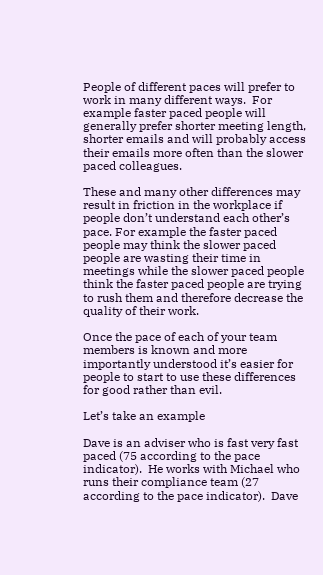People of different paces will prefer to work in many different ways.  For example faster paced people will generally prefer shorter meeting length, shorter emails and will probably access their emails more often than the slower paced colleagues.

These and many other differences may result in friction in the workplace if people don’t understand each other’s pace. For example the faster paced people may think the slower paced people are wasting their time in meetings while the slower paced people think the faster paced people are trying to rush them and therefore decrease the quality of their work.

Once the pace of each of your team members is known and more importantly understood it’s easier for people to start to use these differences for good rather than evil.

Let’s take an example

Dave is an adviser who is fast very fast paced (75 according to the pace indicator).  He works with Michael who runs their compliance team (27 according to the pace indicator).  Dave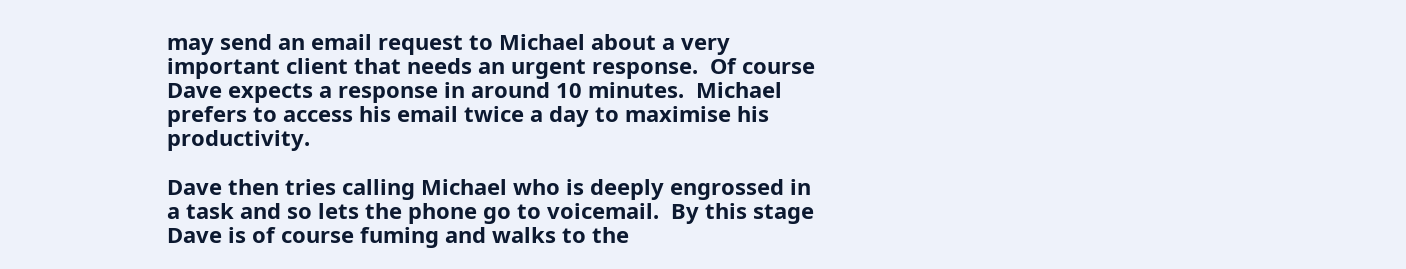may send an email request to Michael about a very important client that needs an urgent response.  Of course Dave expects a response in around 10 minutes.  Michael prefers to access his email twice a day to maximise his productivity.

Dave then tries calling Michael who is deeply engrossed in a task and so lets the phone go to voicemail.  By this stage Dave is of course fuming and walks to the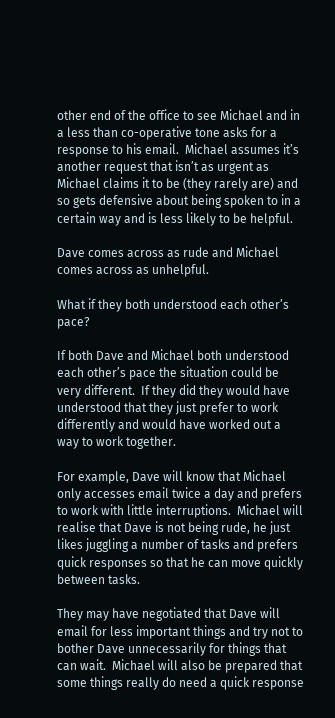other end of the office to see Michael and in a less than co-operative tone asks for a response to his email.  Michael assumes it’s another request that isn’t as urgent as Michael claims it to be (they rarely are) and so gets defensive about being spoken to in a certain way and is less likely to be helpful.

Dave comes across as rude and Michael comes across as unhelpful.

What if they both understood each other’s pace?

If both Dave and Michael both understood each other’s pace the situation could be very different.  If they did they would have understood that they just prefer to work differently and would have worked out a way to work together.

For example, Dave will know that Michael only accesses email twice a day and prefers to work with little interruptions.  Michael will realise that Dave is not being rude, he just likes juggling a number of tasks and prefers quick responses so that he can move quickly between tasks.

They may have negotiated that Dave will email for less important things and try not to bother Dave unnecessarily for things that can wait.  Michael will also be prepared that some things really do need a quick response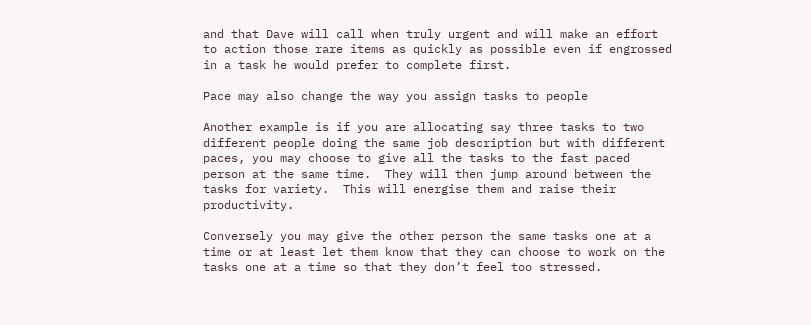and that Dave will call when truly urgent and will make an effort to action those rare items as quickly as possible even if engrossed in a task he would prefer to complete first.

Pace may also change the way you assign tasks to people

Another example is if you are allocating say three tasks to two different people doing the same job description but with different paces, you may choose to give all the tasks to the fast paced person at the same time.  They will then jump around between the tasks for variety.  This will energise them and raise their productivity.

Conversely you may give the other person the same tasks one at a time or at least let them know that they can choose to work on the tasks one at a time so that they don’t feel too stressed.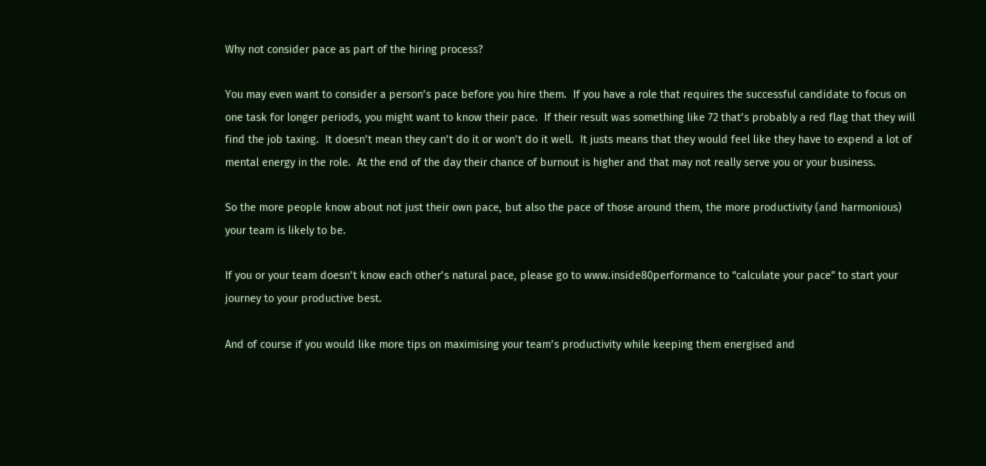Why not consider pace as part of the hiring process?

You may even want to consider a person’s pace before you hire them.  If you have a role that requires the successful candidate to focus on one task for longer periods, you might want to know their pace.  If their result was something like 72 that’s probably a red flag that they will find the job taxing.  It doesn’t mean they can’t do it or won’t do it well.  It justs means that they would feel like they have to expend a lot of mental energy in the role.  At the end of the day their chance of burnout is higher and that may not really serve you or your business.

So the more people know about not just their own pace, but also the pace of those around them, the more productivity (and harmonious) your team is likely to be.

If you or your team doesn’t know each other’s natural pace, please go to www.inside80performance to “calculate your pace” to start your journey to your productive best.

And of course if you would like more tips on maximising your team’s productivity while keeping them energised and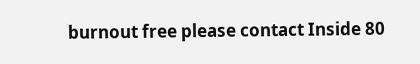burnout free please contact Inside 80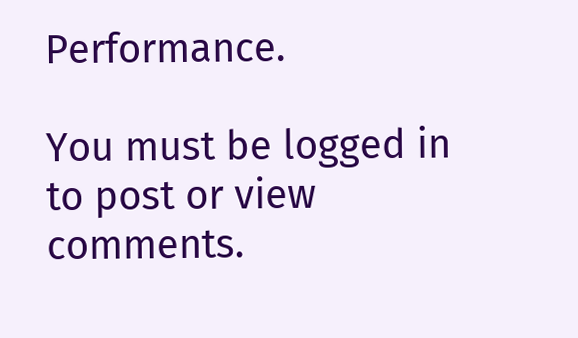Performance.

You must be logged in to post or view comments.